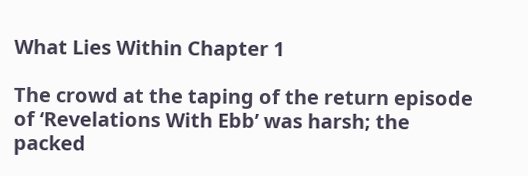What Lies Within Chapter 1

The crowd at the taping of the return episode of ‘Revelations With Ebb’ was harsh; the packed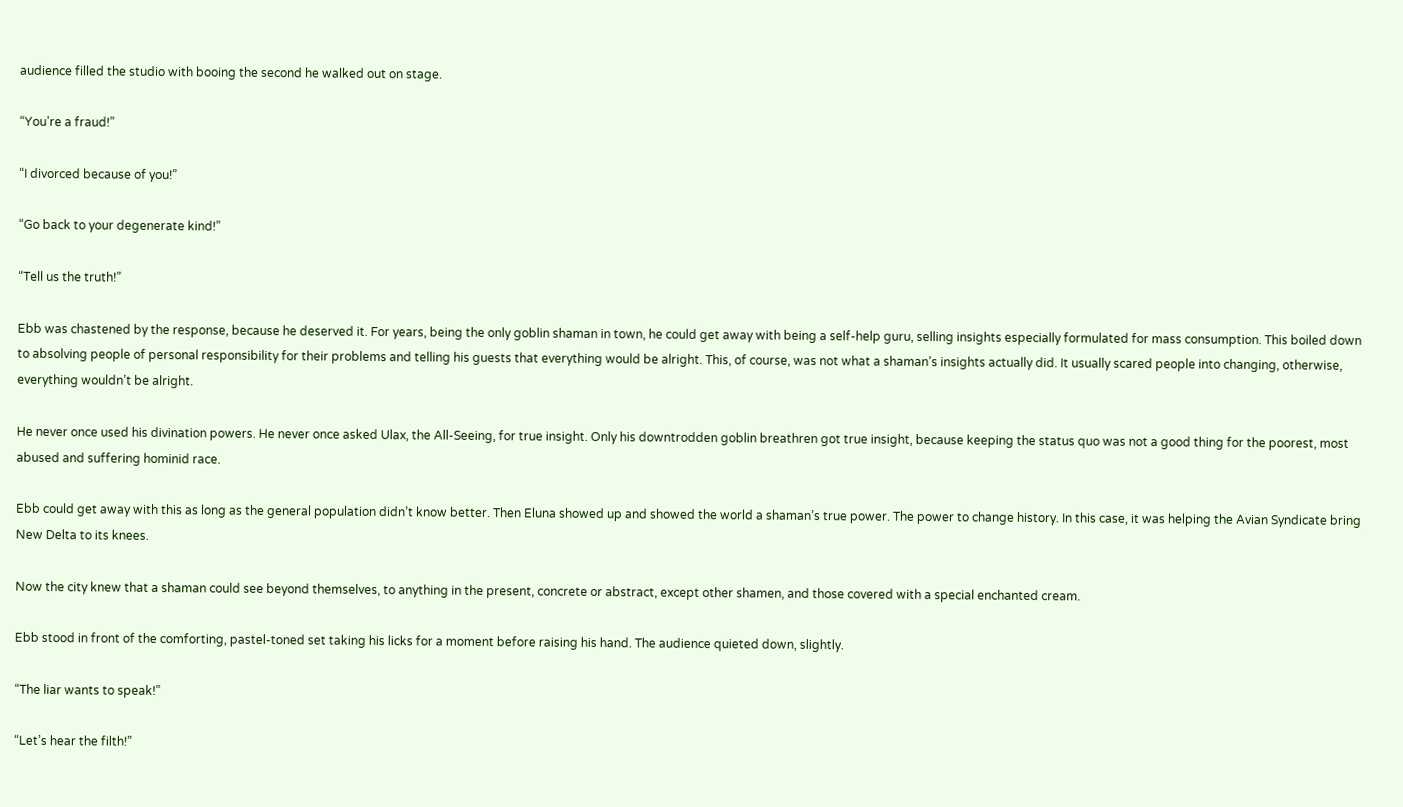audience filled the studio with booing the second he walked out on stage.

“You’re a fraud!”

“I divorced because of you!”

“Go back to your degenerate kind!”

“Tell us the truth!”

Ebb was chastened by the response, because he deserved it. For years, being the only goblin shaman in town, he could get away with being a self-help guru, selling insights especially formulated for mass consumption. This boiled down to absolving people of personal responsibility for their problems and telling his guests that everything would be alright. This, of course, was not what a shaman’s insights actually did. It usually scared people into changing, otherwise, everything wouldn’t be alright.

He never once used his divination powers. He never once asked Ulax, the All-Seeing, for true insight. Only his downtrodden goblin breathren got true insight, because keeping the status quo was not a good thing for the poorest, most abused and suffering hominid race.

Ebb could get away with this as long as the general population didn’t know better. Then Eluna showed up and showed the world a shaman’s true power. The power to change history. In this case, it was helping the Avian Syndicate bring New Delta to its knees.

Now the city knew that a shaman could see beyond themselves, to anything in the present, concrete or abstract, except other shamen, and those covered with a special enchanted cream.

Ebb stood in front of the comforting, pastel-toned set taking his licks for a moment before raising his hand. The audience quieted down, slightly.

“The liar wants to speak!”

“Let’s hear the filth!”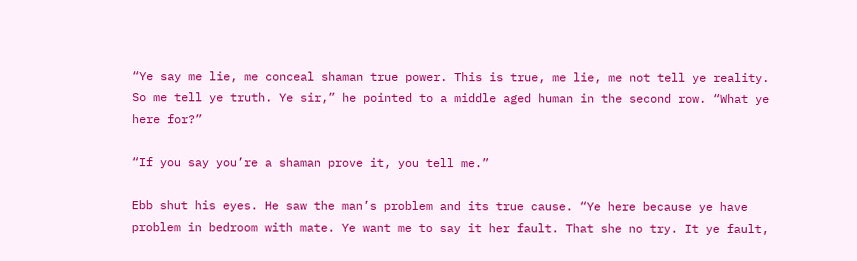“Ye say me lie, me conceal shaman true power. This is true, me lie, me not tell ye reality. So me tell ye truth. Ye sir,” he pointed to a middle aged human in the second row. “What ye here for?”

“If you say you’re a shaman prove it, you tell me.”

Ebb shut his eyes. He saw the man’s problem and its true cause. “Ye here because ye have problem in bedroom with mate. Ye want me to say it her fault. That she no try. It ye fault,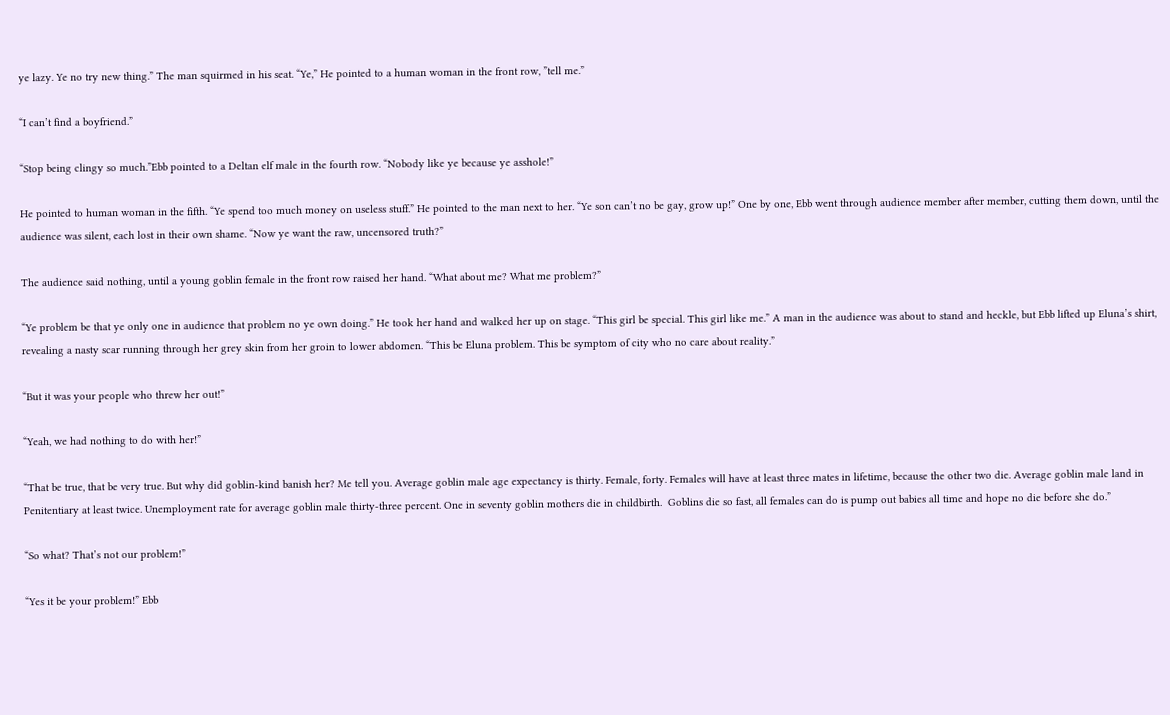ye lazy. Ye no try new thing.” The man squirmed in his seat. “Ye,” He pointed to a human woman in the front row, ”tell me.”

“I can’t find a boyfriend.”

“Stop being clingy so much.”Ebb pointed to a Deltan elf male in the fourth row. “Nobody like ye because ye asshole!”

He pointed to human woman in the fifth. “Ye spend too much money on useless stuff.” He pointed to the man next to her. “Ye son can’t no be gay, grow up!” One by one, Ebb went through audience member after member, cutting them down, until the audience was silent, each lost in their own shame. “Now ye want the raw, uncensored truth?”

The audience said nothing, until a young goblin female in the front row raised her hand. “What about me? What me problem?”

“Ye problem be that ye only one in audience that problem no ye own doing.” He took her hand and walked her up on stage. “This girl be special. This girl like me.” A man in the audience was about to stand and heckle, but Ebb lifted up Eluna’s shirt, revealing a nasty scar running through her grey skin from her groin to lower abdomen. “This be Eluna problem. This be symptom of city who no care about reality.”

“But it was your people who threw her out!”

“Yeah, we had nothing to do with her!”

“That be true, that be very true. But why did goblin-kind banish her? Me tell you. Average goblin male age expectancy is thirty. Female, forty. Females will have at least three mates in lifetime, because the other two die. Average goblin male land in Penitentiary at least twice. Unemployment rate for average goblin male thirty-three percent. One in seventy goblin mothers die in childbirth.  Goblins die so fast, all females can do is pump out babies all time and hope no die before she do.”

“So what? That’s not our problem!”

“Yes it be your problem!” Ebb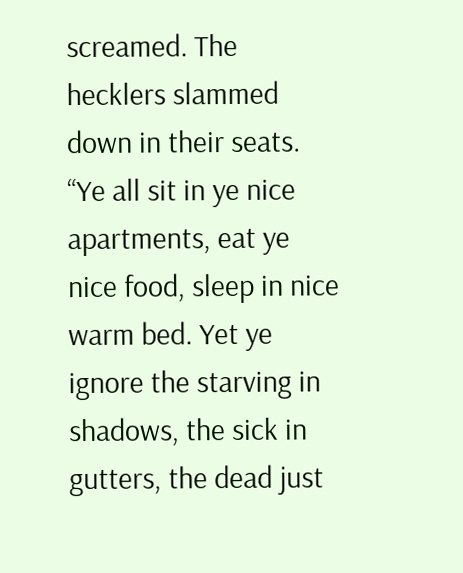screamed. The hecklers slammed down in their seats. “Ye all sit in ye nice apartments, eat ye nice food, sleep in nice warm bed. Yet ye ignore the starving in shadows, the sick in gutters, the dead just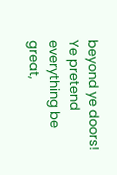beyond ye doors! Ye pretend everything be great,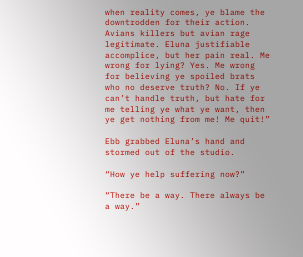when reality comes, ye blame the downtrodden for their action. Avians killers but avian rage legitimate. Eluna justifiable accomplice, but her pain real. Me wrong for lying? Yes. Me wrong for believing ye spoiled brats who no deserve truth? No. If ye can’t handle truth, but hate for me telling ye what ye want, then ye get nothing from me! Me quit!”

Ebb grabbed Eluna’s hand and stormed out of the studio.

“How ye help suffering now?”

“There be a way. There always be a way.”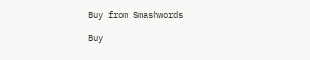Buy from Smashwords

Buy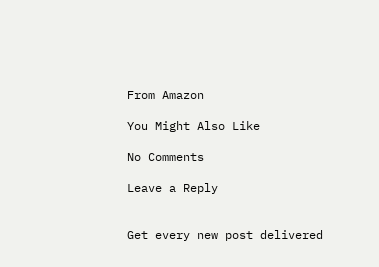From Amazon

You Might Also Like

No Comments

Leave a Reply


Get every new post delivered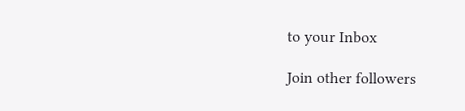to your Inbox

Join other followers